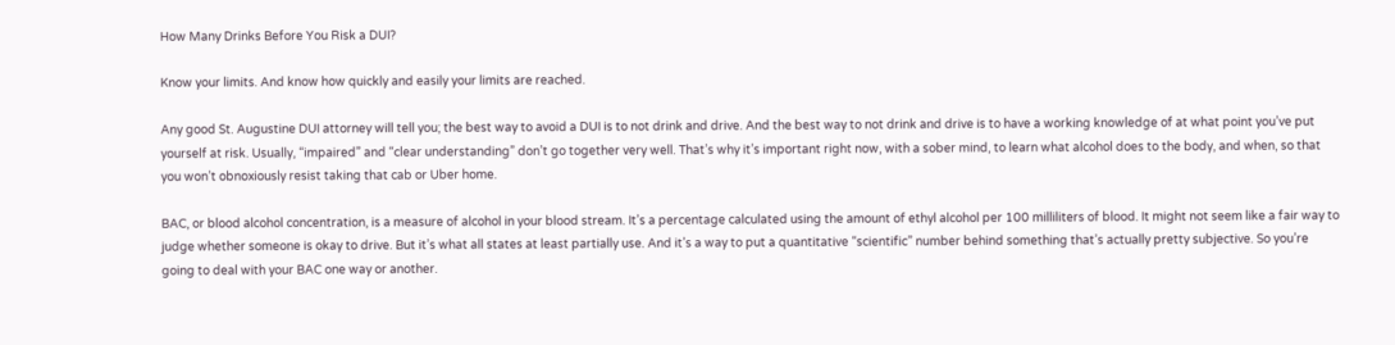How Many Drinks Before You Risk a DUI?

Know your limits. And know how quickly and easily your limits are reached.

Any good St. Augustine DUI attorney will tell you; the best way to avoid a DUI is to not drink and drive. And the best way to not drink and drive is to have a working knowledge of at what point you’ve put yourself at risk. Usually, “impaired” and “clear understanding” don’t go together very well. That’s why it’s important right now, with a sober mind, to learn what alcohol does to the body, and when, so that you won’t obnoxiously resist taking that cab or Uber home.

BAC, or blood alcohol concentration, is a measure of alcohol in your blood stream. It’s a percentage calculated using the amount of ethyl alcohol per 100 milliliters of blood. It might not seem like a fair way to judge whether someone is okay to drive. But it’s what all states at least partially use. And it’s a way to put a quantitative “scientific” number behind something that’s actually pretty subjective. So you’re going to deal with your BAC one way or another.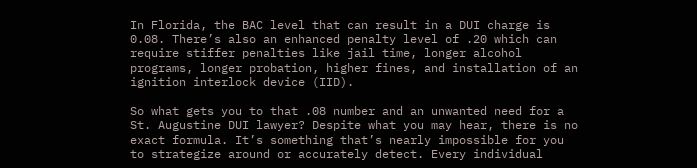In Florida, the BAC level that can result in a DUI charge is 0.08. There’s also an enhanced penalty level of .20 which can require stiffer penalties like jail time, longer alcohol programs, longer probation, higher fines, and installation of an ignition interlock device (IID).

So what gets you to that .08 number and an unwanted need for a St. Augustine DUI lawyer? Despite what you may hear, there is no exact formula. It’s something that’s nearly impossible for you to strategize around or accurately detect. Every individual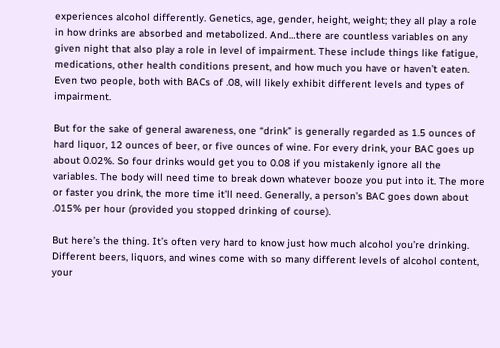experiences alcohol differently. Genetics, age, gender, height, weight; they all play a role in how drinks are absorbed and metabolized. And…there are countless variables on any given night that also play a role in level of impairment. These include things like fatigue, medications, other health conditions present, and how much you have or haven’t eaten. Even two people, both with BACs of .08, will likely exhibit different levels and types of impairment.

But for the sake of general awareness, one “drink” is generally regarded as 1.5 ounces of hard liquor, 12 ounces of beer, or five ounces of wine. For every drink, your BAC goes up about 0.02%. So four drinks would get you to 0.08 if you mistakenly ignore all the variables. The body will need time to break down whatever booze you put into it. The more or faster you drink, the more time it’ll need. Generally, a person’s BAC goes down about .015% per hour (provided you stopped drinking of course).

But here’s the thing. It’s often very hard to know just how much alcohol you’re drinking. Different beers, liquors, and wines come with so many different levels of alcohol content, your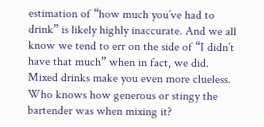estimation of “how much you’ve had to drink” is likely highly inaccurate. And we all know we tend to err on the side of “I didn’t have that much” when in fact, we did. Mixed drinks make you even more clueless. Who knows how generous or stingy the bartender was when mixing it?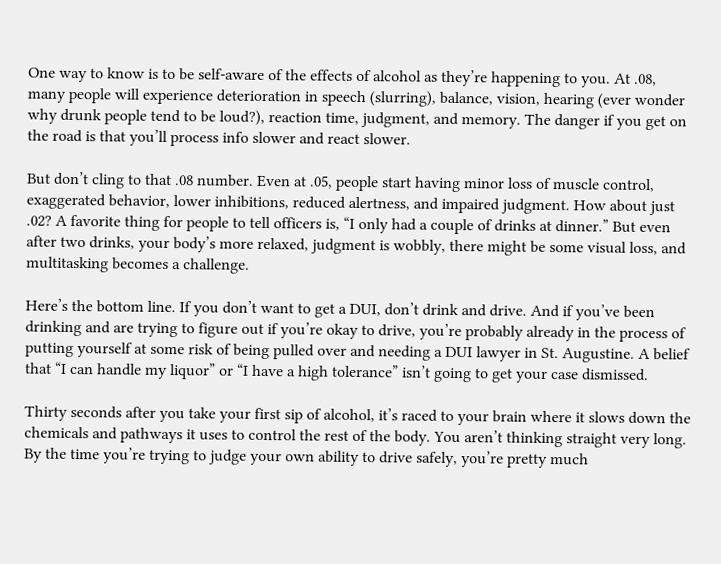One way to know is to be self-aware of the effects of alcohol as they’re happening to you. At .08, many people will experience deterioration in speech (slurring), balance, vision, hearing (ever wonder why drunk people tend to be loud?), reaction time, judgment, and memory. The danger if you get on the road is that you’ll process info slower and react slower.

But don’t cling to that .08 number. Even at .05, people start having minor loss of muscle control, exaggerated behavior, lower inhibitions, reduced alertness, and impaired judgment. How about just .02? A favorite thing for people to tell officers is, “I only had a couple of drinks at dinner.” But even after two drinks, your body’s more relaxed, judgment is wobbly, there might be some visual loss, and multitasking becomes a challenge.

Here’s the bottom line. If you don’t want to get a DUI, don’t drink and drive. And if you’ve been drinking and are trying to figure out if you’re okay to drive, you’re probably already in the process of putting yourself at some risk of being pulled over and needing a DUI lawyer in St. Augustine. A belief that “I can handle my liquor” or “I have a high tolerance” isn’t going to get your case dismissed.

Thirty seconds after you take your first sip of alcohol, it’s raced to your brain where it slows down the chemicals and pathways it uses to control the rest of the body. You aren’t thinking straight very long. By the time you’re trying to judge your own ability to drive safely, you’re pretty much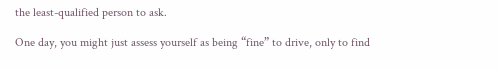the least-qualified person to ask.

One day, you might just assess yourself as being “fine” to drive, only to find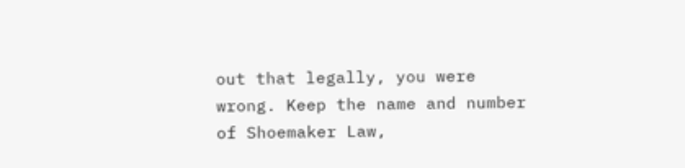out that legally, you were wrong. Keep the name and number of Shoemaker Law,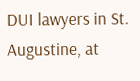DUI lawyers in St. Augustine, at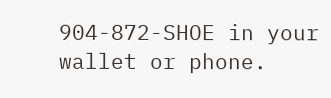904-872-SHOE in your wallet or phone.